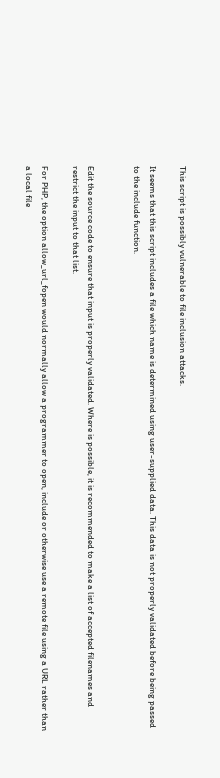This script is possibly vulnerable to file inclusion attacks.

It seems that this script includes a file which name is determined using user-supplied data. This data is not properly validated before being passed to the include function.


Edit the source code to ensure that input is properly validated. Where is possible, it is recommended to make a list of accepted filenames and restrict the input to that list.

For PHP, the option allow_url_fopen would normally allow a programmer to open, include or otherwise use a remote file using a URL rather than a local file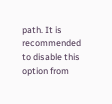path. It is recommended to disable this option from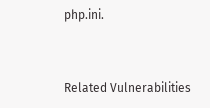php.ini.


Related Vulnerabilities